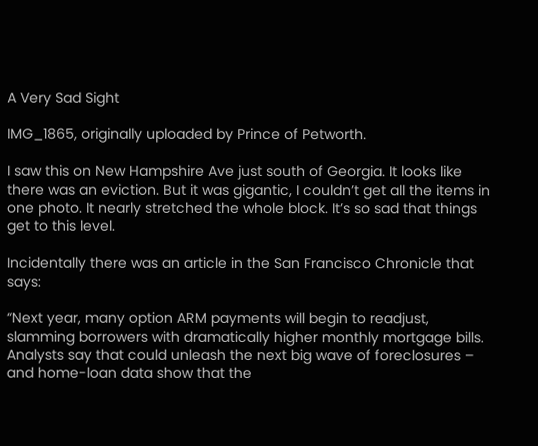A Very Sad Sight

IMG_1865, originally uploaded by Prince of Petworth.

I saw this on New Hampshire Ave just south of Georgia. It looks like there was an eviction. But it was gigantic, I couldn’t get all the items in one photo. It nearly stretched the whole block. It’s so sad that things get to this level.

Incidentally there was an article in the San Francisco Chronicle that says:

“Next year, many option ARM payments will begin to readjust, slamming borrowers with dramatically higher monthly mortgage bills. Analysts say that could unleash the next big wave of foreclosures – and home-loan data show that the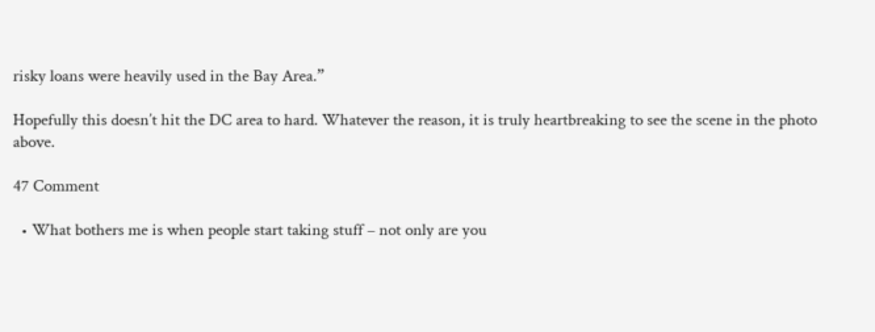risky loans were heavily used in the Bay Area.”

Hopefully this doesn’t hit the DC area to hard. Whatever the reason, it is truly heartbreaking to see the scene in the photo above.

47 Comment

  • What bothers me is when people start taking stuff – not only are you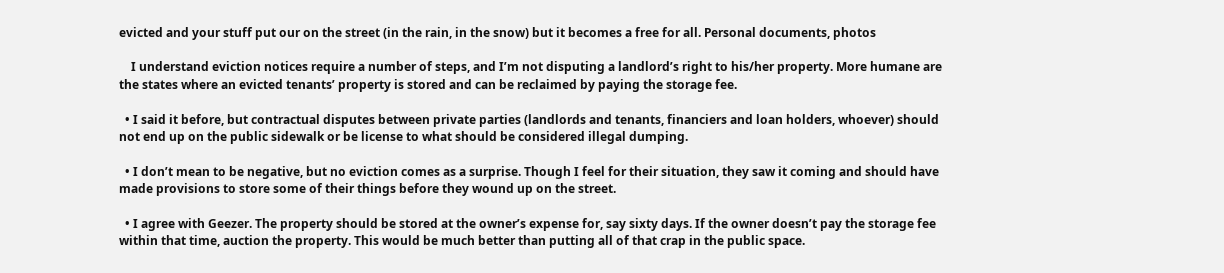evicted and your stuff put our on the street (in the rain, in the snow) but it becomes a free for all. Personal documents, photos

    I understand eviction notices require a number of steps, and I’m not disputing a landlord’s right to his/her property. More humane are the states where an evicted tenants’ property is stored and can be reclaimed by paying the storage fee.

  • I said it before, but contractual disputes between private parties (landlords and tenants, financiers and loan holders, whoever) should not end up on the public sidewalk or be license to what should be considered illegal dumping.

  • I don’t mean to be negative, but no eviction comes as a surprise. Though I feel for their situation, they saw it coming and should have made provisions to store some of their things before they wound up on the street.

  • I agree with Geezer. The property should be stored at the owner’s expense for, say sixty days. If the owner doesn’t pay the storage fee within that time, auction the property. This would be much better than putting all of that crap in the public space.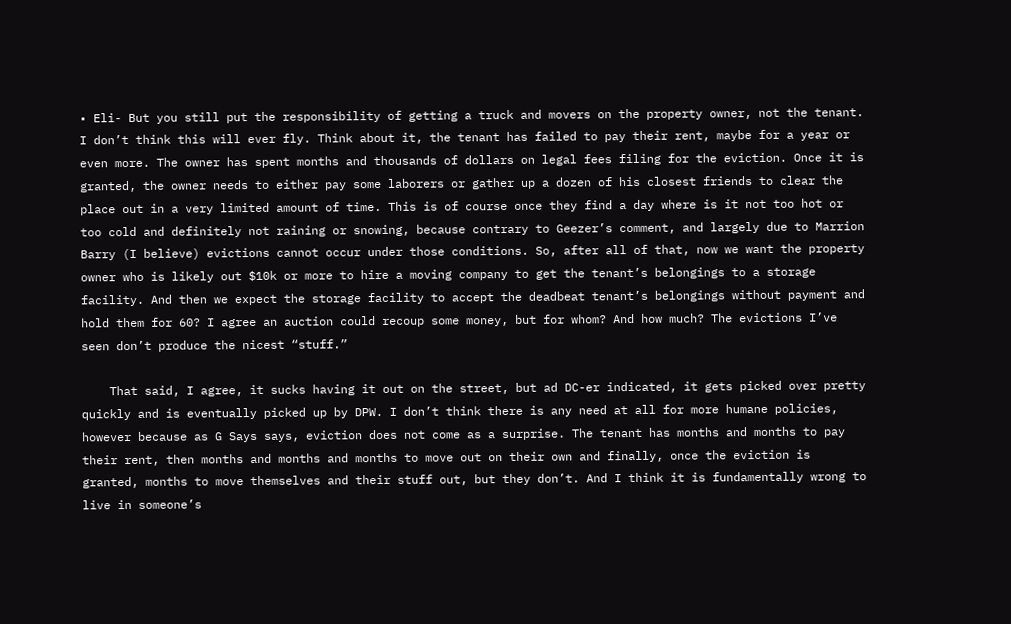• Eli- But you still put the responsibility of getting a truck and movers on the property owner, not the tenant. I don’t think this will ever fly. Think about it, the tenant has failed to pay their rent, maybe for a year or even more. The owner has spent months and thousands of dollars on legal fees filing for the eviction. Once it is granted, the owner needs to either pay some laborers or gather up a dozen of his closest friends to clear the place out in a very limited amount of time. This is of course once they find a day where is it not too hot or too cold and definitely not raining or snowing, because contrary to Geezer’s comment, and largely due to Marrion Barry (I believe) evictions cannot occur under those conditions. So, after all of that, now we want the property owner who is likely out $10k or more to hire a moving company to get the tenant’s belongings to a storage facility. And then we expect the storage facility to accept the deadbeat tenant’s belongings without payment and hold them for 60? I agree an auction could recoup some money, but for whom? And how much? The evictions I’ve seen don’t produce the nicest “stuff.”

    That said, I agree, it sucks having it out on the street, but ad DC-er indicated, it gets picked over pretty quickly and is eventually picked up by DPW. I don’t think there is any need at all for more humane policies, however because as G Says says, eviction does not come as a surprise. The tenant has months and months to pay their rent, then months and months and months to move out on their own and finally, once the eviction is granted, months to move themselves and their stuff out, but they don’t. And I think it is fundamentally wrong to live in someone’s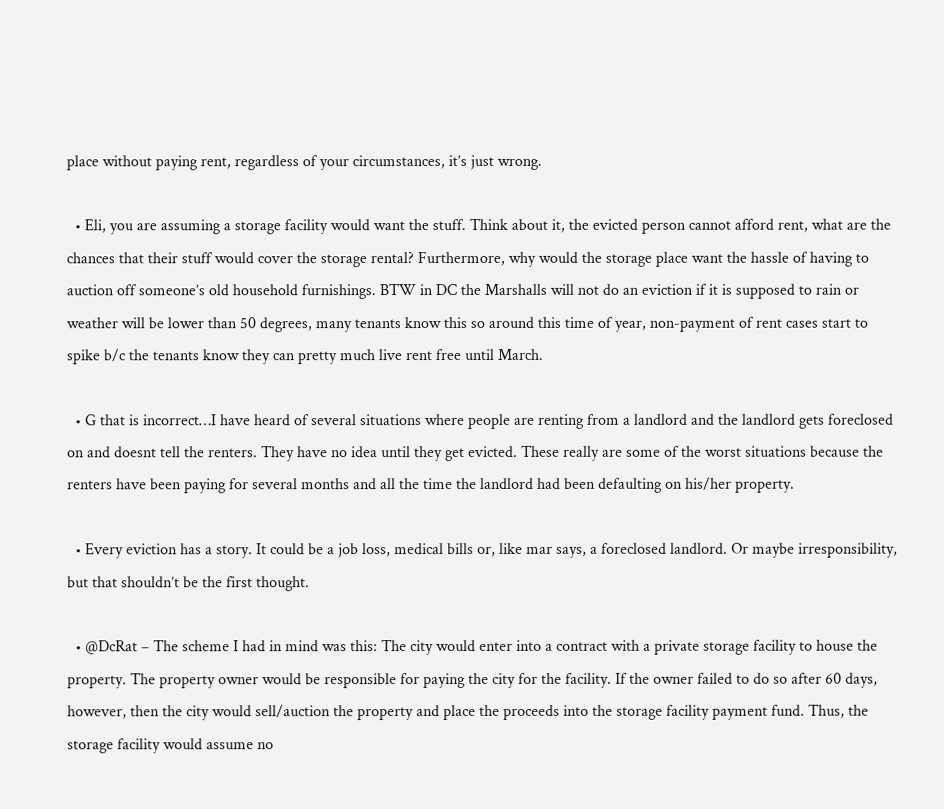place without paying rent, regardless of your circumstances, it’s just wrong.

  • Eli, you are assuming a storage facility would want the stuff. Think about it, the evicted person cannot afford rent, what are the chances that their stuff would cover the storage rental? Furthermore, why would the storage place want the hassle of having to auction off someone’s old household furnishings. BTW in DC the Marshalls will not do an eviction if it is supposed to rain or weather will be lower than 50 degrees, many tenants know this so around this time of year, non-payment of rent cases start to spike b/c the tenants know they can pretty much live rent free until March.

  • G that is incorrect…I have heard of several situations where people are renting from a landlord and the landlord gets foreclosed on and doesnt tell the renters. They have no idea until they get evicted. These really are some of the worst situations because the renters have been paying for several months and all the time the landlord had been defaulting on his/her property.

  • Every eviction has a story. It could be a job loss, medical bills or, like mar says, a foreclosed landlord. Or maybe irresponsibility, but that shouldn’t be the first thought.

  • @DcRat – The scheme I had in mind was this: The city would enter into a contract with a private storage facility to house the property. The property owner would be responsible for paying the city for the facility. If the owner failed to do so after 60 days, however, then the city would sell/auction the property and place the proceeds into the storage facility payment fund. Thus, the storage facility would assume no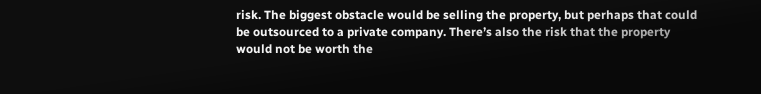risk. The biggest obstacle would be selling the property, but perhaps that could be outsourced to a private company. There’s also the risk that the property would not be worth the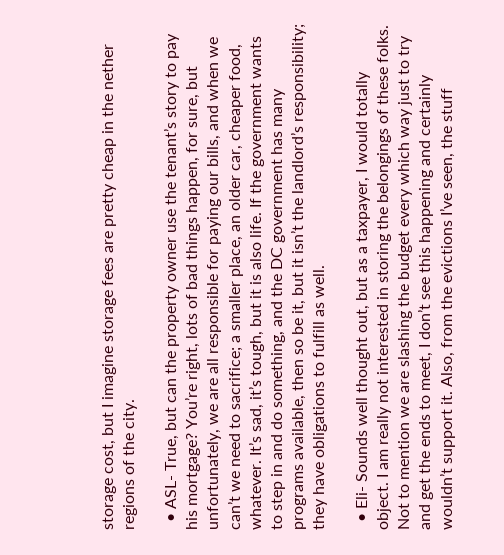storage cost, but I imagine storage fees are pretty cheap in the nether regions of the city.

  • ASL- True, but can the property owner use the tenant’s story to pay his mortgage? You’re right, lots of bad things happen, for sure, but unfortunately, we are all responsible for paying our bills, and when we can’t we need to sacrifice; a smaller place, an older car, cheaper food, whatever. It’s sad, it’s tough, but it is also life. If the government wants to step in and do something, and the DC government has many programs available, then so be it, but it isn’t the landlord’s responsibility; they have obligations to fulfill as well.

  • Eli- Sounds well thought out, but as a taxpayer, I would totally object. I am really not interested in storing the belongings of these folks. Not to mention we are slashing the budget every which way just to try and get the ends to meet, I don’t see this happening and certainly wouldn’t support it. Also, from the evictions I’ve seen, the stuff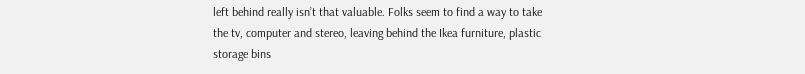left behind really isn’t that valuable. Folks seem to find a way to take the tv, computer and stereo, leaving behind the Ikea furniture, plastic storage bins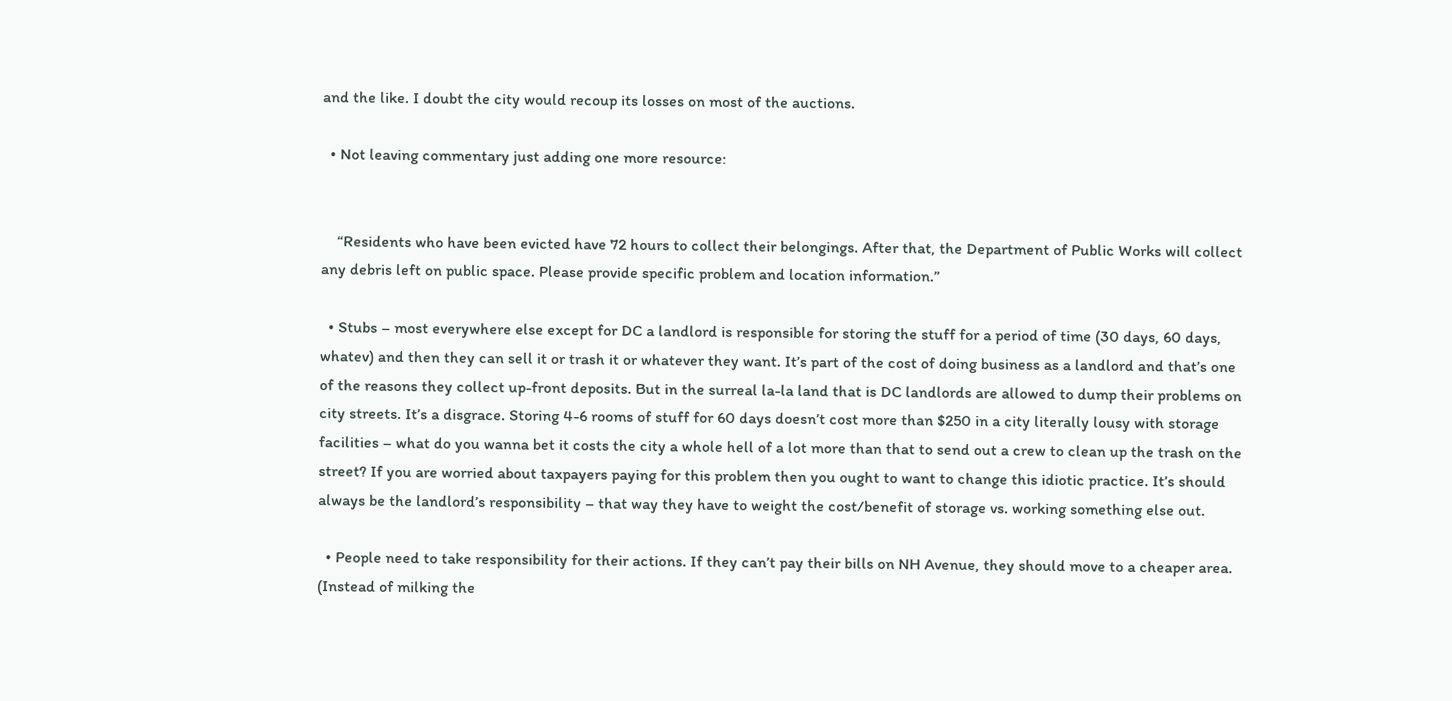and the like. I doubt the city would recoup its losses on most of the auctions.

  • Not leaving commentary just adding one more resource:


    “Residents who have been evicted have 72 hours to collect their belongings. After that, the Department of Public Works will collect any debris left on public space. Please provide specific problem and location information.”

  • Stubs – most everywhere else except for DC a landlord is responsible for storing the stuff for a period of time (30 days, 60 days, whatev) and then they can sell it or trash it or whatever they want. It’s part of the cost of doing business as a landlord and that’s one of the reasons they collect up-front deposits. But in the surreal la-la land that is DC landlords are allowed to dump their problems on city streets. It’s a disgrace. Storing 4-6 rooms of stuff for 60 days doesn’t cost more than $250 in a city literally lousy with storage facilities – what do you wanna bet it costs the city a whole hell of a lot more than that to send out a crew to clean up the trash on the street? If you are worried about taxpayers paying for this problem then you ought to want to change this idiotic practice. It’s should always be the landlord’s responsibility – that way they have to weight the cost/benefit of storage vs. working something else out.

  • People need to take responsibility for their actions. If they can’t pay their bills on NH Avenue, they should move to a cheaper area. (Instead of milking the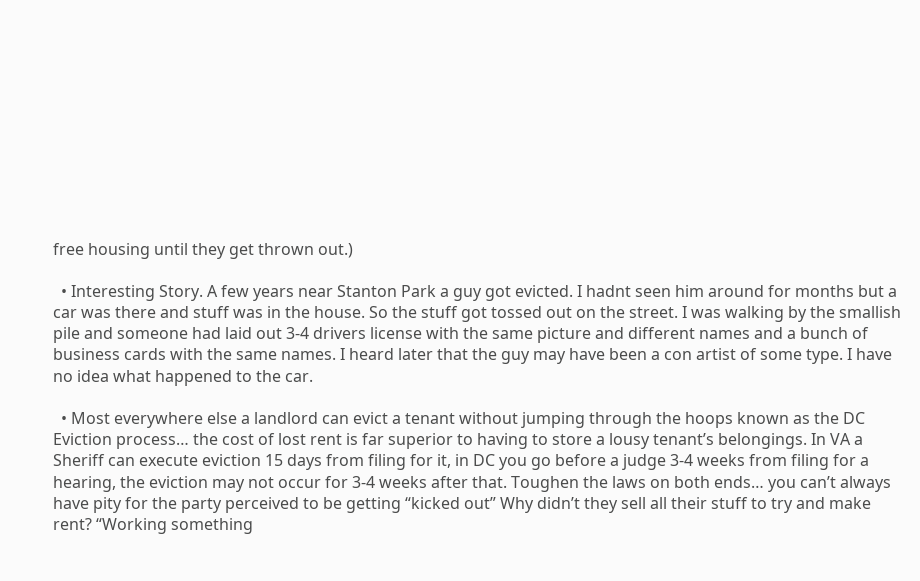free housing until they get thrown out.)

  • Interesting Story. A few years near Stanton Park a guy got evicted. I hadnt seen him around for months but a car was there and stuff was in the house. So the stuff got tossed out on the street. I was walking by the smallish pile and someone had laid out 3-4 drivers license with the same picture and different names and a bunch of business cards with the same names. I heard later that the guy may have been a con artist of some type. I have no idea what happened to the car.

  • Most everywhere else a landlord can evict a tenant without jumping through the hoops known as the DC Eviction process… the cost of lost rent is far superior to having to store a lousy tenant’s belongings. In VA a Sheriff can execute eviction 15 days from filing for it, in DC you go before a judge 3-4 weeks from filing for a hearing, the eviction may not occur for 3-4 weeks after that. Toughen the laws on both ends… you can’t always have pity for the party perceived to be getting “kicked out” Why didn’t they sell all their stuff to try and make rent? “Working something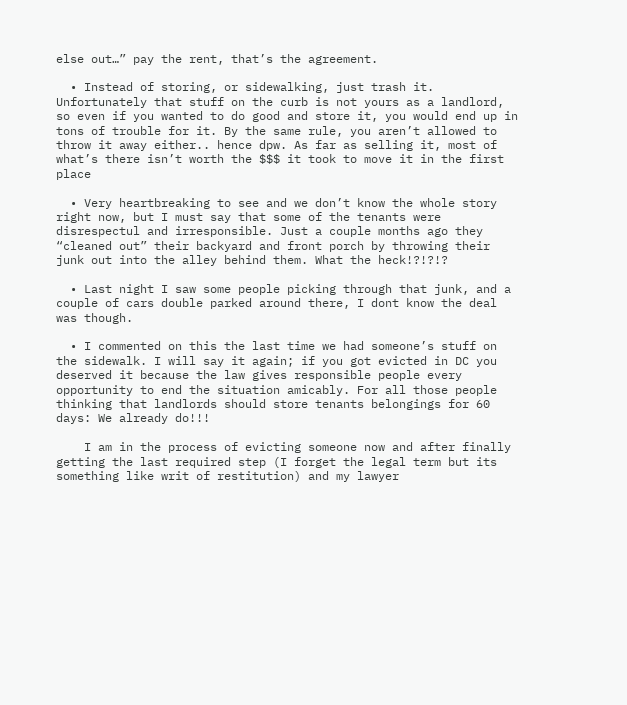else out…” pay the rent, that’s the agreement.

  • Instead of storing, or sidewalking, just trash it. Unfortunately that stuff on the curb is not yours as a landlord, so even if you wanted to do good and store it, you would end up in tons of trouble for it. By the same rule, you aren’t allowed to throw it away either.. hence dpw. As far as selling it, most of what’s there isn’t worth the $$$ it took to move it in the first place

  • Very heartbreaking to see and we don’t know the whole story right now, but I must say that some of the tenants were disrespectul and irresponsible. Just a couple months ago they “cleaned out” their backyard and front porch by throwing their junk out into the alley behind them. What the heck!?!?!?

  • Last night I saw some people picking through that junk, and a couple of cars double parked around there, I dont know the deal was though.

  • I commented on this the last time we had someone’s stuff on the sidewalk. I will say it again; if you got evicted in DC you deserved it because the law gives responsible people every opportunity to end the situation amicably. For all those people thinking that landlords should store tenants belongings for 60 days: We already do!!!

    I am in the process of evicting someone now and after finally getting the last required step (I forget the legal term but its something like writ of restitution) and my lawyer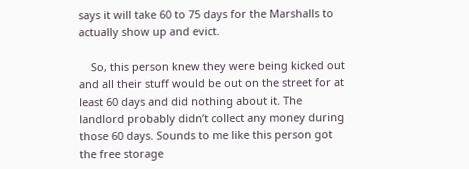says it will take 60 to 75 days for the Marshalls to actually show up and evict.

    So, this person knew they were being kicked out and all their stuff would be out on the street for at least 60 days and did nothing about it. The landlord probably didn’t collect any money during those 60 days. Sounds to me like this person got the free storage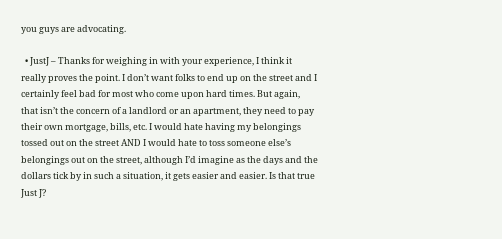you guys are advocating.

  • JustJ – Thanks for weighing in with your experience, I think it really proves the point. I don’t want folks to end up on the street and I certainly feel bad for most who come upon hard times. But again, that isn’t the concern of a landlord or an apartment, they need to pay their own mortgage, bills, etc. I would hate having my belongings tossed out on the street AND I would hate to toss someone else’s belongings out on the street, although I’d imagine as the days and the dollars tick by in such a situation, it gets easier and easier. Is that true Just J?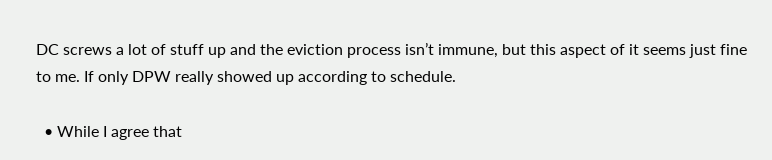DC screws a lot of stuff up and the eviction process isn’t immune, but this aspect of it seems just fine to me. If only DPW really showed up according to schedule.

  • While I agree that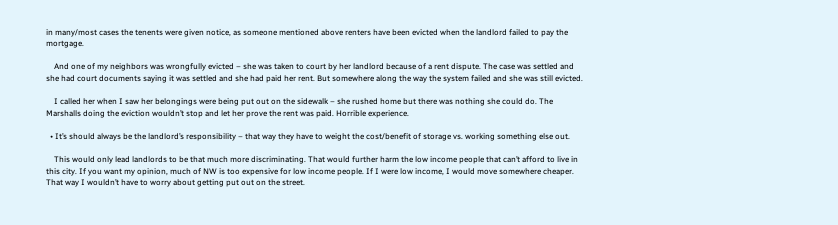in many/most cases the tenents were given notice, as someone mentioned above renters have been evicted when the landlord failed to pay the mortgage.

    And one of my neighbors was wrongfully evicted – she was taken to court by her landlord because of a rent dispute. The case was settled and she had court documents saying it was settled and she had paid her rent. But somewhere along the way the system failed and she was still evicted.

    I called her when I saw her belongings were being put out on the sidewalk – she rushed home but there was nothing she could do. The Marshalls doing the eviction wouldn’t stop and let her prove the rent was paid. Horrible experience.

  • It’s should always be the landlord’s responsibility – that way they have to weight the cost/benefit of storage vs. working something else out.

    This would only lead landlords to be that much more discriminating. That would further harm the low income people that can’t afford to live in this city. If you want my opinion, much of NW is too expensive for low income people. If I were low income, I would move somewhere cheaper. That way I wouldn’t have to worry about getting put out on the street.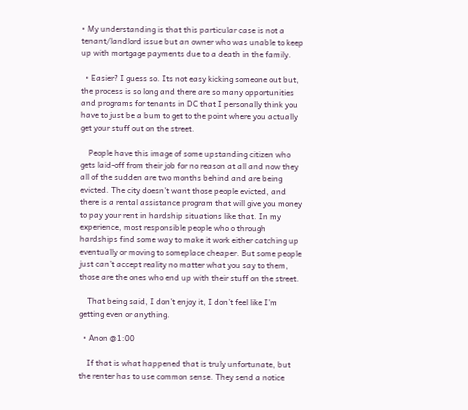• My understanding is that this particular case is not a tenant/landlord issue but an owner who was unable to keep up with mortgage payments due to a death in the family.

  • Easier? I guess so. Its not easy kicking someone out but, the process is so long and there are so many opportunities and programs for tenants in DC that I personally think you have to just be a bum to get to the point where you actually get your stuff out on the street.

    People have this image of some upstanding citizen who gets laid-off from their job for no reason at all and now they all of the sudden are two months behind and are being evicted. The city doesn’t want those people evicted, and there is a rental assistance program that will give you money to pay your rent in hardship situations like that. In my experience, most responsible people who o through hardships find some way to make it work either catching up eventually or moving to someplace cheaper. But some people just can’t accept reality no matter what you say to them, those are the ones who end up with their stuff on the street.

    That being said, I don’t enjoy it, I don’t feel like I’m getting even or anything.

  • Anon @1:00

    If that is what happened that is truly unfortunate, but the renter has to use common sense. They send a notice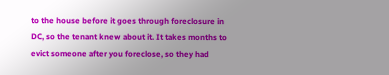to the house before it goes through foreclosure in DC, so the tenant knew about it. It takes months to evict someone after you foreclose, so they had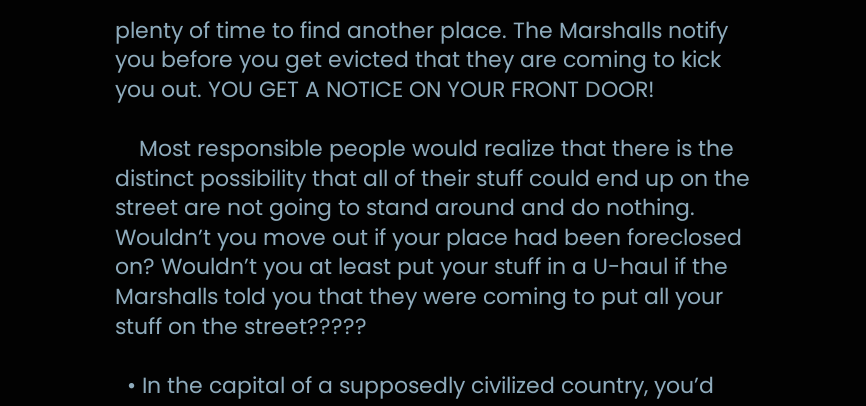plenty of time to find another place. The Marshalls notify you before you get evicted that they are coming to kick you out. YOU GET A NOTICE ON YOUR FRONT DOOR!

    Most responsible people would realize that there is the distinct possibility that all of their stuff could end up on the street are not going to stand around and do nothing. Wouldn’t you move out if your place had been foreclosed on? Wouldn’t you at least put your stuff in a U-haul if the Marshalls told you that they were coming to put all your stuff on the street?????

  • In the capital of a supposedly civilized country, you’d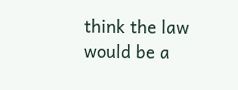think the law would be a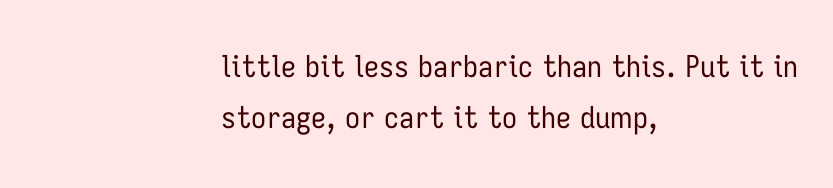little bit less barbaric than this. Put it in storage, or cart it to the dump,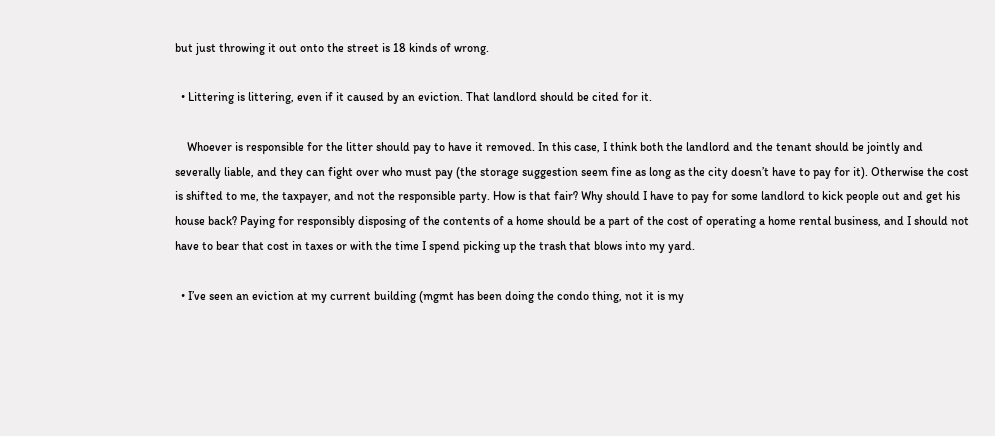but just throwing it out onto the street is 18 kinds of wrong.

  • Littering is littering, even if it caused by an eviction. That landlord should be cited for it.

    Whoever is responsible for the litter should pay to have it removed. In this case, I think both the landlord and the tenant should be jointly and severally liable, and they can fight over who must pay (the storage suggestion seem fine as long as the city doesn’t have to pay for it). Otherwise the cost is shifted to me, the taxpayer, and not the responsible party. How is that fair? Why should I have to pay for some landlord to kick people out and get his house back? Paying for responsibly disposing of the contents of a home should be a part of the cost of operating a home rental business, and I should not have to bear that cost in taxes or with the time I spend picking up the trash that blows into my yard.

  • I’ve seen an eviction at my current building (mgmt has been doing the condo thing, not it is my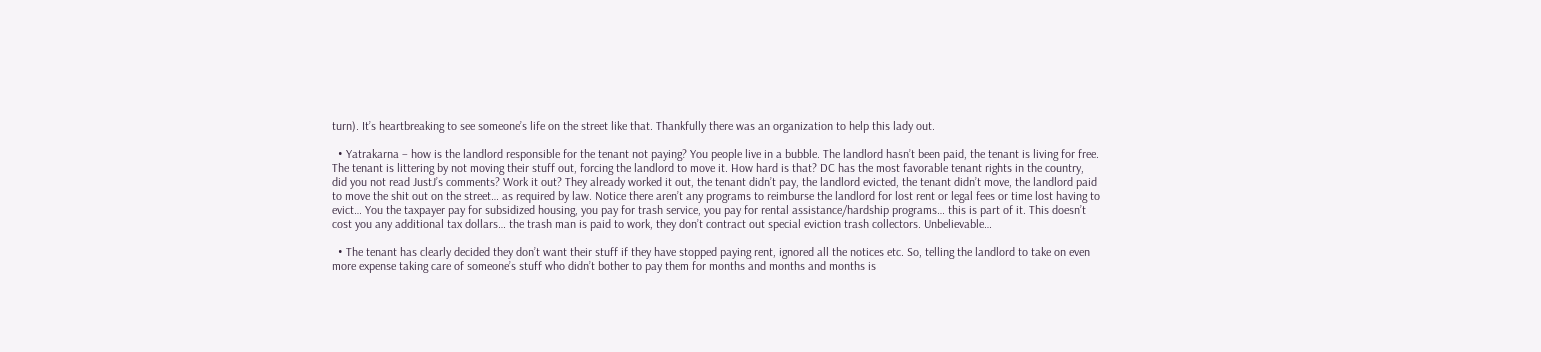turn). It’s heartbreaking to see someone’s life on the street like that. Thankfully there was an organization to help this lady out.

  • Yatrakarna – how is the landlord responsible for the tenant not paying? You people live in a bubble. The landlord hasn’t been paid, the tenant is living for free. The tenant is littering by not moving their stuff out, forcing the landlord to move it. How hard is that? DC has the most favorable tenant rights in the country, did you not read JustJ’s comments? Work it out? They already worked it out, the tenant didn’t pay, the landlord evicted, the tenant didn’t move, the landlord paid to move the shit out on the street… as required by law. Notice there aren’t any programs to reimburse the landlord for lost rent or legal fees or time lost having to evict… You the taxpayer pay for subsidized housing, you pay for trash service, you pay for rental assistance/hardship programs… this is part of it. This doesn’t cost you any additional tax dollars… the trash man is paid to work, they don’t contract out special eviction trash collectors. Unbelievable…

  • The tenant has clearly decided they don’t want their stuff if they have stopped paying rent, ignored all the notices etc. So, telling the landlord to take on even more expense taking care of someone’s stuff who didn’t bother to pay them for months and months and months is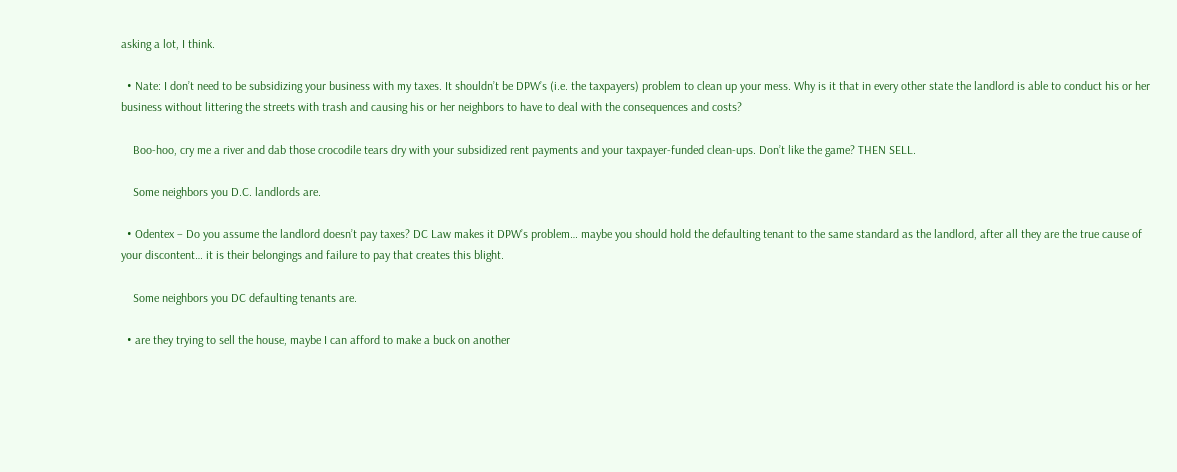asking a lot, I think.

  • Nate: I don’t need to be subsidizing your business with my taxes. It shouldn’t be DPW’s (i.e. the taxpayers) problem to clean up your mess. Why is it that in every other state the landlord is able to conduct his or her business without littering the streets with trash and causing his or her neighbors to have to deal with the consequences and costs?

    Boo-hoo, cry me a river and dab those crocodile tears dry with your subsidized rent payments and your taxpayer-funded clean-ups. Don’t like the game? THEN SELL.

    Some neighbors you D.C. landlords are.

  • Odentex – Do you assume the landlord doesn’t pay taxes? DC Law makes it DPW’s problem… maybe you should hold the defaulting tenant to the same standard as the landlord, after all they are the true cause of your discontent… it is their belongings and failure to pay that creates this blight.

    Some neighbors you DC defaulting tenants are.

  • are they trying to sell the house, maybe I can afford to make a buck on another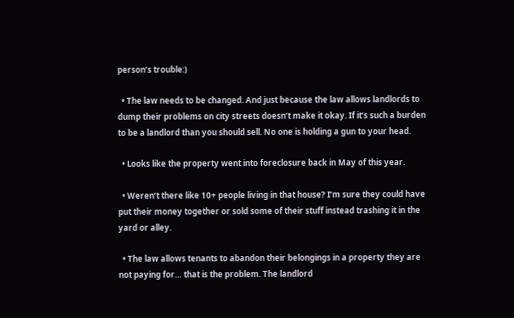person’s trouble:)

  • The law needs to be changed. And just because the law allows landlords to dump their problems on city streets doesn’t make it okay. If it’s such a burden to be a landlord than you should sell. No one is holding a gun to your head.

  • Looks like the property went into foreclosure back in May of this year.

  • Weren’t there like 10+ people living in that house? I’m sure they could have put their money together or sold some of their stuff instead trashing it in the yard or alley.

  • The law allows tenants to abandon their belongings in a property they are not paying for… that is the problem. The landlord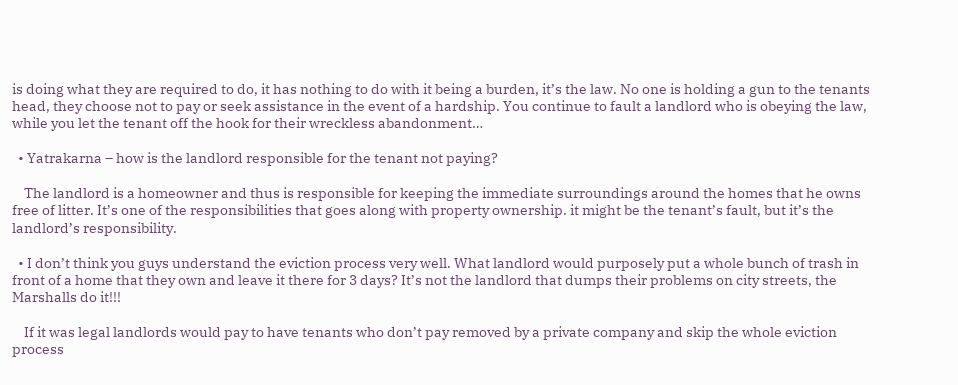is doing what they are required to do, it has nothing to do with it being a burden, it’s the law. No one is holding a gun to the tenants head, they choose not to pay or seek assistance in the event of a hardship. You continue to fault a landlord who is obeying the law, while you let the tenant off the hook for their wreckless abandonment…

  • Yatrakarna – how is the landlord responsible for the tenant not paying?

    The landlord is a homeowner and thus is responsible for keeping the immediate surroundings around the homes that he owns free of litter. It’s one of the responsibilities that goes along with property ownership. it might be the tenant’s fault, but it’s the landlord’s responsibility.

  • I don’t think you guys understand the eviction process very well. What landlord would purposely put a whole bunch of trash in front of a home that they own and leave it there for 3 days? It’s not the landlord that dumps their problems on city streets, the Marshalls do it!!!

    If it was legal landlords would pay to have tenants who don’t pay removed by a private company and skip the whole eviction process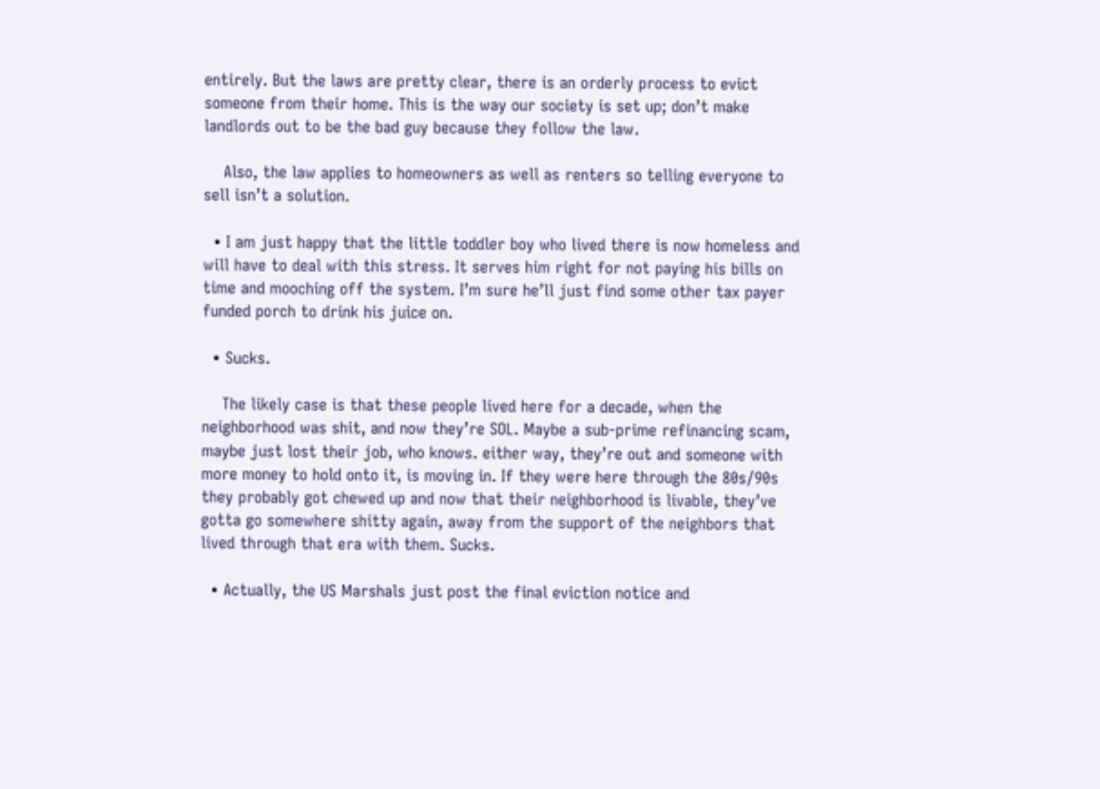entirely. But the laws are pretty clear, there is an orderly process to evict someone from their home. This is the way our society is set up; don’t make landlords out to be the bad guy because they follow the law.

    Also, the law applies to homeowners as well as renters so telling everyone to sell isn’t a solution.

  • I am just happy that the little toddler boy who lived there is now homeless and will have to deal with this stress. It serves him right for not paying his bills on time and mooching off the system. I’m sure he’ll just find some other tax payer funded porch to drink his juice on.

  • Sucks.

    The likely case is that these people lived here for a decade, when the neighborhood was shit, and now they’re SOL. Maybe a sub-prime refinancing scam, maybe just lost their job, who knows. either way, they’re out and someone with more money to hold onto it, is moving in. If they were here through the 80s/90s they probably got chewed up and now that their neighborhood is livable, they’ve gotta go somewhere shitty again, away from the support of the neighbors that lived through that era with them. Sucks.

  • Actually, the US Marshals just post the final eviction notice and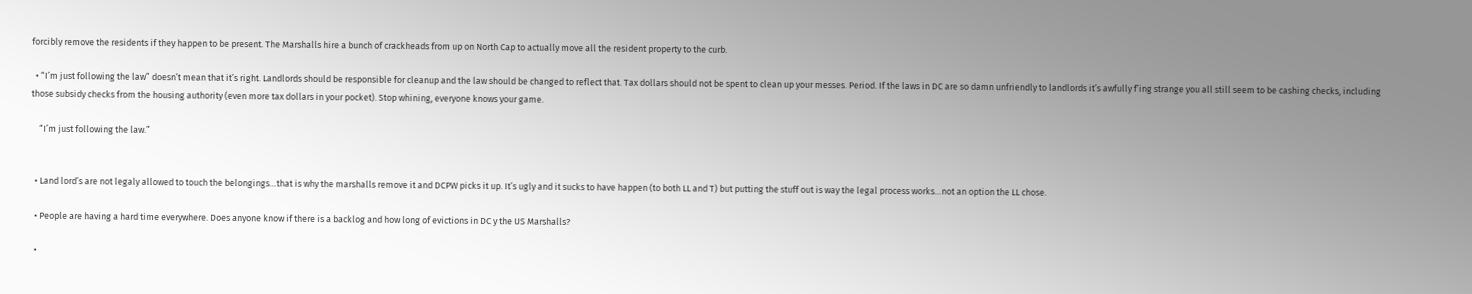forcibly remove the residents if they happen to be present. The Marshalls hire a bunch of crackheads from up on North Cap to actually move all the resident property to the curb.

  • “I’m just following the law” doesn’t mean that it’s right. Landlords should be responsible for cleanup and the law should be changed to reflect that. Tax dollars should not be spent to clean up your messes. Period. If the laws in DC are so damn unfriendly to landlords it’s awfully f’ing strange you all still seem to be cashing checks, including those subsidy checks from the housing authority (even more tax dollars in your pocket). Stop whining, everyone knows your game.

    “I’m just following the law.”


  • Land lord’s are not legaly allowed to touch the belongings…that is why the marshalls remove it and DCPW picks it up. It’s ugly and it sucks to have happen (to both LL and T) but putting the stuff out is way the legal process works…not an option the LL chose.

  • People are having a hard time everywhere. Does anyone know if there is a backlog and how long of evictions in DC y the US Marshalls?

  •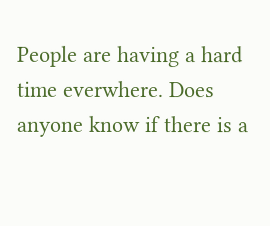People are having a hard time everwhere. Does anyone know if there is a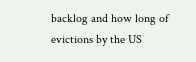backlog and how long of evictions by the US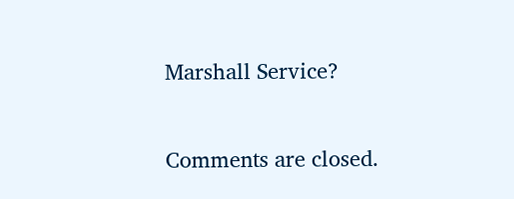Marshall Service?

Comments are closed.